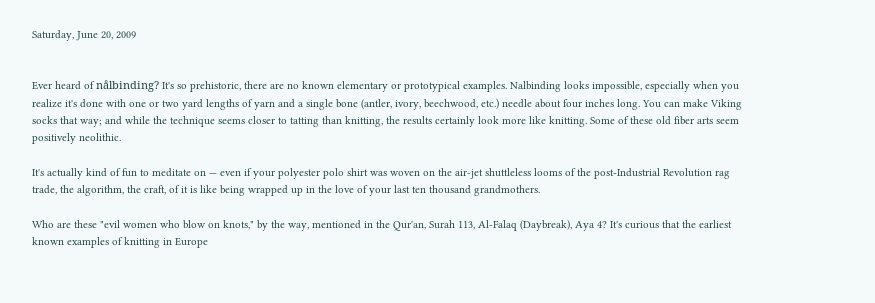Saturday, June 20, 2009


Ever heard of nålbinding? It's so prehistoric, there are no known elementary or prototypical examples. Nalbinding looks impossible, especially when you realize it's done with one or two yard lengths of yarn and a single bone (antler, ivory, beechwood, etc.) needle about four inches long. You can make Viking socks that way; and while the technique seems closer to tatting than knitting, the results certainly look more like knitting. Some of these old fiber arts seem positively neolithic.

It's actually kind of fun to meditate on — even if your polyester polo shirt was woven on the air-jet shuttleless looms of the post-Industrial Revolution rag trade, the algorithm, the craft, of it is like being wrapped up in the love of your last ten thousand grandmothers.

Who are these "evil women who blow on knots," by the way, mentioned in the Qur'an, Surah 113, Al-Falaq (Daybreak), Aya 4? It's curious that the earliest known examples of knitting in Europe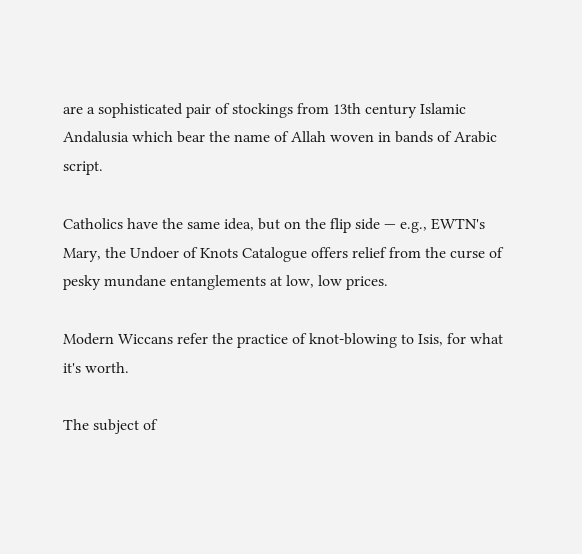are a sophisticated pair of stockings from 13th century Islamic Andalusia which bear the name of Allah woven in bands of Arabic script.

Catholics have the same idea, but on the flip side — e.g., EWTN's Mary, the Undoer of Knots Catalogue offers relief from the curse of pesky mundane entanglements at low, low prices.

Modern Wiccans refer the practice of knot-blowing to Isis, for what it's worth.

The subject of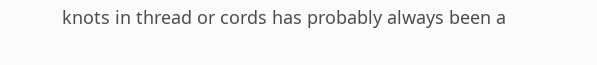knots in thread or cords has probably always been a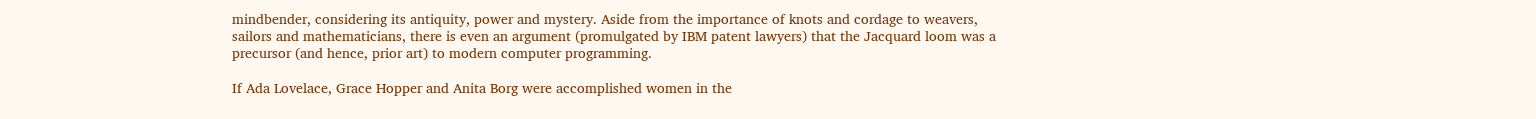mindbender, considering its antiquity, power and mystery. Aside from the importance of knots and cordage to weavers, sailors and mathematicians, there is even an argument (promulgated by IBM patent lawyers) that the Jacquard loom was a precursor (and hence, prior art) to modern computer programming.

If Ada Lovelace, Grace Hopper and Anita Borg were accomplished women in the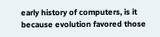early history of computers, is it because evolution favored those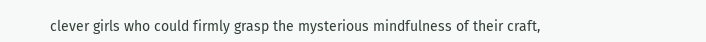clever girls who could firmly grasp the mysterious mindfulness of their craft,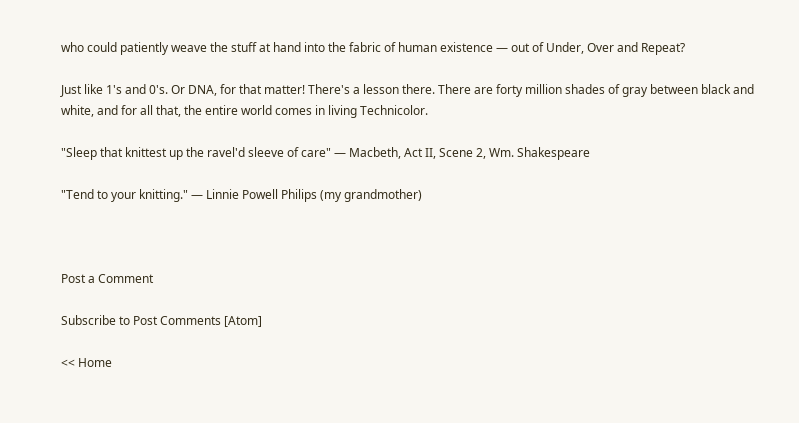who could patiently weave the stuff at hand into the fabric of human existence — out of Under, Over and Repeat?

Just like 1's and 0's. Or DNA, for that matter! There's a lesson there. There are forty million shades of gray between black and white, and for all that, the entire world comes in living Technicolor.

"Sleep that knittest up the ravel'd sleeve of care" — Macbeth, Act II, Scene 2, Wm. Shakespeare

"Tend to your knitting." — Linnie Powell Philips (my grandmother)



Post a Comment

Subscribe to Post Comments [Atom]

<< Home